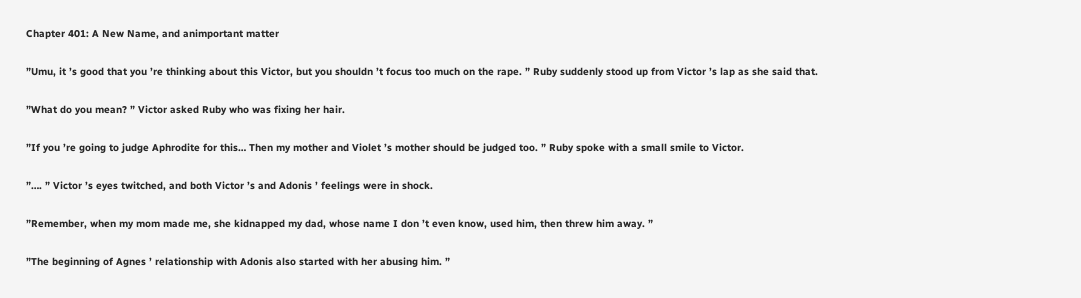Chapter 401: A New Name, and animportant matter

”Umu, it ’s good that you ’re thinking about this Victor, but you shouldn ’t focus too much on the rape. ” Ruby suddenly stood up from Victor ’s lap as she said that.

”What do you mean? ” Victor asked Ruby who was fixing her hair.

”If you ’re going to judge Aphrodite for this… Then my mother and Violet ’s mother should be judged too. ” Ruby spoke with a small smile to Victor.

”…. ” Victor ’s eyes twitched, and both Victor ’s and Adonis ’ feelings were in shock.

”Remember, when my mom made me, she kidnapped my dad, whose name I don ’t even know, used him, then threw him away. ”

”The beginning of Agnes ’ relationship with Adonis also started with her abusing him. ”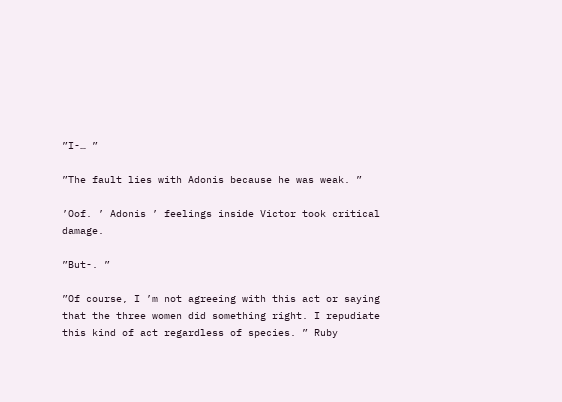”I-… ”

”The fault lies with Adonis because he was weak. ”

’Oof. ’ Adonis ’ feelings inside Victor took critical damage.

”But-. ”

”Of course, I ’m not agreeing with this act or saying that the three women did something right. I repudiate this kind of act regardless of species. ” Ruby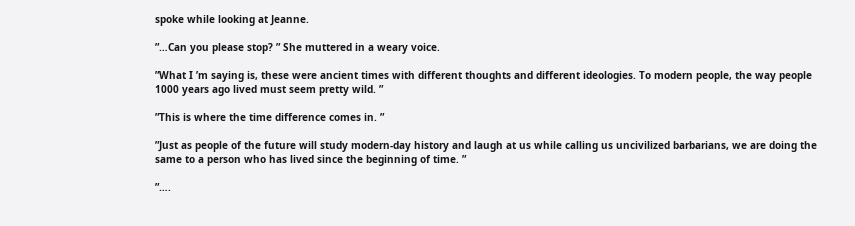spoke while looking at Jeanne.

”…Can you please stop? ” She muttered in a weary voice.

”What I ’m saying is, these were ancient times with different thoughts and different ideologies. To modern people, the way people 1000 years ago lived must seem pretty wild. ”

”This is where the time difference comes in. ”

”Just as people of the future will study modern-day history and laugh at us while calling us uncivilized barbarians, we are doing the same to a person who has lived since the beginning of time. ”

”….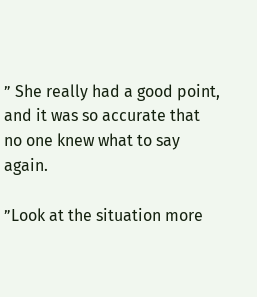” She really had a good point, and it was so accurate that no one knew what to say again.

”Look at the situation more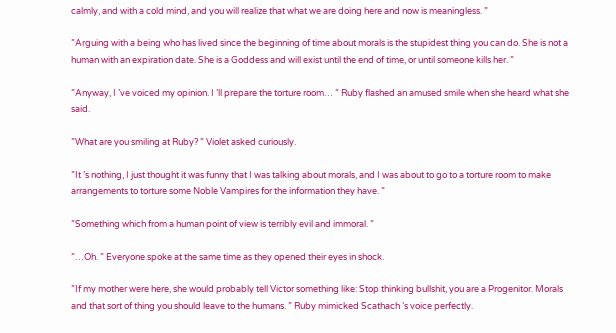calmly, and with a cold mind, and you will realize that what we are doing here and now is meaningless. ”

”Arguing with a being who has lived since the beginning of time about morals is the stupidest thing you can do. She is not a human with an expiration date. She is a Goddess and will exist until the end of time, or until someone kills her. ”

”Anyway, I ’ve voiced my opinion. I ’ll prepare the torture room… ” Ruby flashed an amused smile when she heard what she said.

”What are you smiling at Ruby? ” Violet asked curiously.

”It ’s nothing, I just thought it was funny that I was talking about morals, and I was about to go to a torture room to make arrangements to torture some Noble Vampires for the information they have. ”

”Something which from a human point of view is terribly evil and immoral. ”

”…Oh. ” Everyone spoke at the same time as they opened their eyes in shock.

”If my mother were here, she would probably tell Victor something like: Stop thinking bullshit, you are a Progenitor. Morals and that sort of thing you should leave to the humans. ” Ruby mimicked Scathach ’s voice perfectly.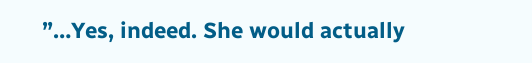”…Yes, indeed. She would actually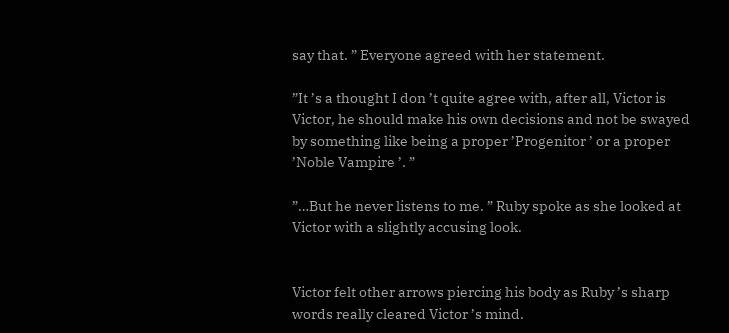say that. ” Everyone agreed with her statement.

”It ’s a thought I don ’t quite agree with, after all, Victor is Victor, he should make his own decisions and not be swayed by something like being a proper ’Progenitor ’ or a proper ’Noble Vampire ’. ”

”…But he never listens to me. ” Ruby spoke as she looked at Victor with a slightly accusing look.


Victor felt other arrows piercing his body as Ruby ’s sharp words really cleared Victor ’s mind.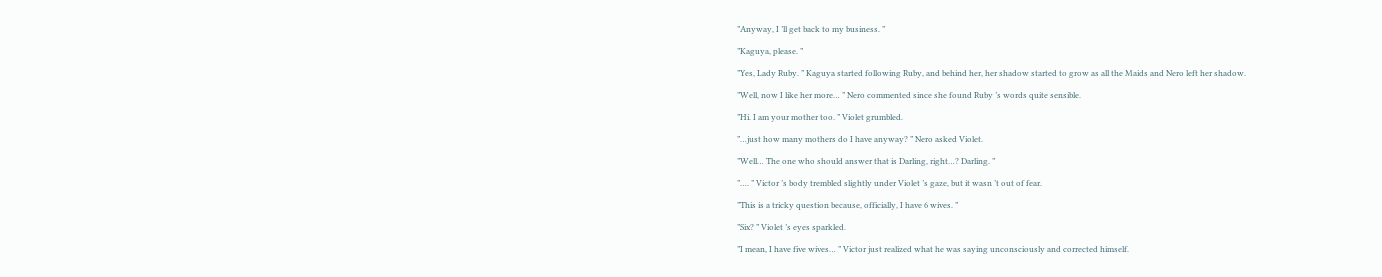”Anyway, I ’ll get back to my business. ”

”Kaguya, please. ”

”Yes, Lady Ruby. ” Kaguya started following Ruby, and behind her, her shadow started to grow as all the Maids and Nero left her shadow.

”Well, now I like her more… ” Nero commented since she found Ruby ’s words quite sensible.

”Hi. I am your mother too. ” Violet grumbled.

”…just how many mothers do I have anyway? ” Nero asked Violet.

”Well… The one who should answer that is Darling, right…? Darling. ”

”…. ” Victor ’s body trembled slightly under Violet ’s gaze, but it wasn ’t out of fear.

”This is a tricky question because, officially, I have 6 wives. ”

”Six? ” Violet ’s eyes sparkled.

”I mean, I have five wives… ” Victor just realized what he was saying unconsciously and corrected himself.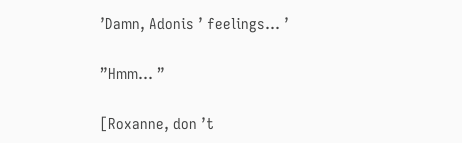’Damn, Adonis ’ feelings… ’

”Hmm… ”

[Roxanne, don ’t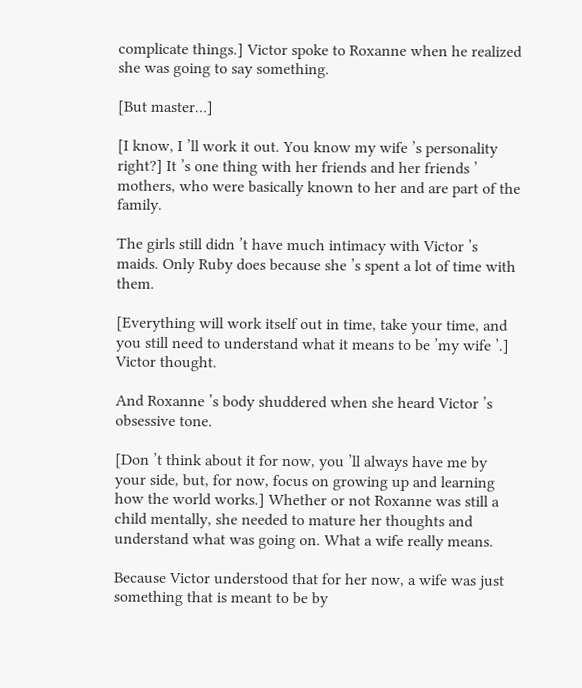complicate things.] Victor spoke to Roxanne when he realized she was going to say something.

[But master…]

[I know, I ’ll work it out. You know my wife ’s personality right?] It ’s one thing with her friends and her friends ’ mothers, who were basically known to her and are part of the family.

The girls still didn ’t have much intimacy with Victor ’s maids. Only Ruby does because she ’s spent a lot of time with them.

[Everything will work itself out in time, take your time, and you still need to understand what it means to be ’my wife ’.] Victor thought.

And Roxanne ’s body shuddered when she heard Victor ’s obsessive tone.

[Don ’t think about it for now, you ’ll always have me by your side, but, for now, focus on growing up and learning how the world works.] Whether or not Roxanne was still a child mentally, she needed to mature her thoughts and understand what was going on. What a wife really means.

Because Victor understood that for her now, a wife was just something that is meant to be by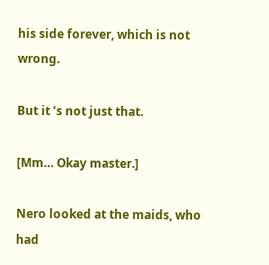his side forever, which is not wrong.

But it ’s not just that.

[Mm… Okay master.]

Nero looked at the maids, who had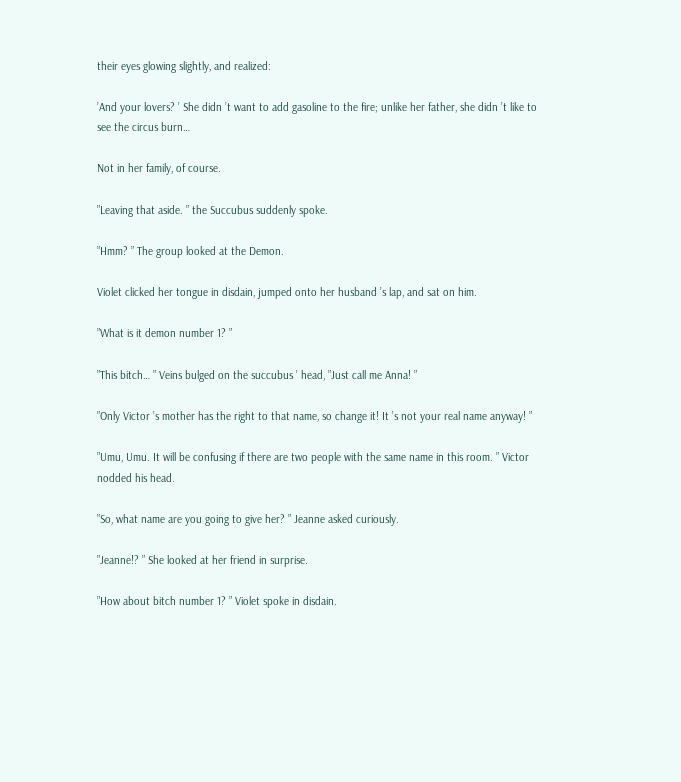their eyes glowing slightly, and realized:

’And your lovers? ’ She didn ’t want to add gasoline to the fire; unlike her father, she didn ’t like to see the circus burn…

Not in her family, of course.

”Leaving that aside. ” the Succubus suddenly spoke.

”Hmm? ” The group looked at the Demon.

Violet clicked her tongue in disdain, jumped onto her husband ’s lap, and sat on him.

”What is it demon number 1? ”

”This bitch… ” Veins bulged on the succubus ’ head, ”Just call me Anna! ”

”Only Victor ’s mother has the right to that name, so change it! It ’s not your real name anyway! ”

”Umu, Umu. It will be confusing if there are two people with the same name in this room. ” Victor nodded his head.

”So, what name are you going to give her? ” Jeanne asked curiously.

”Jeanne!? ” She looked at her friend in surprise.

”How about bitch number 1? ” Violet spoke in disdain.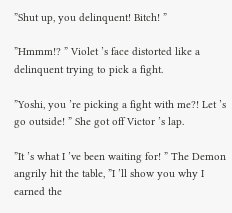”Shut up, you delinquent! Bitch! ”

”Hmmm!? ” Violet ’s face distorted like a delinquent trying to pick a fight.

”Yoshi, you ’re picking a fight with me?! Let ’s go outside! ” She got off Victor ’s lap.

”It ’s what I ’ve been waiting for! ” The Demon angrily hit the table, ”I ’ll show you why I earned the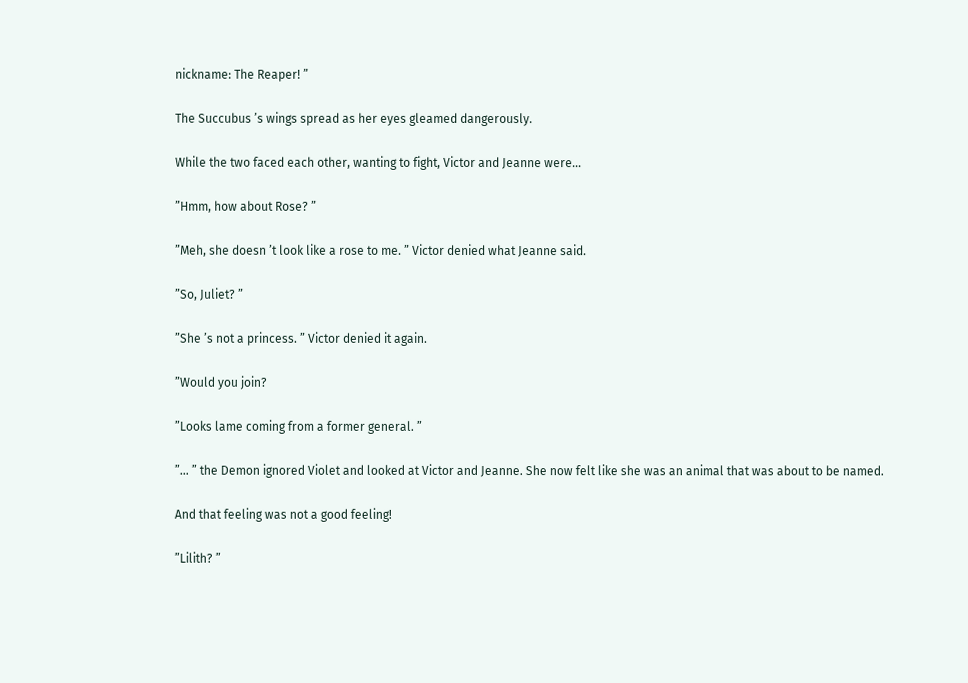nickname: The Reaper! ”

The Succubus ’s wings spread as her eyes gleamed dangerously.

While the two faced each other, wanting to fight, Victor and Jeanne were…

”Hmm, how about Rose? ”

”Meh, she doesn ’t look like a rose to me. ” Victor denied what Jeanne said.

”So, Juliet? ”

”She ’s not a princess. ” Victor denied it again.

”Would you join?

”Looks lame coming from a former general. ”

”… ” the Demon ignored Violet and looked at Victor and Jeanne. She now felt like she was an animal that was about to be named.

And that feeling was not a good feeling!

”Lilith? ”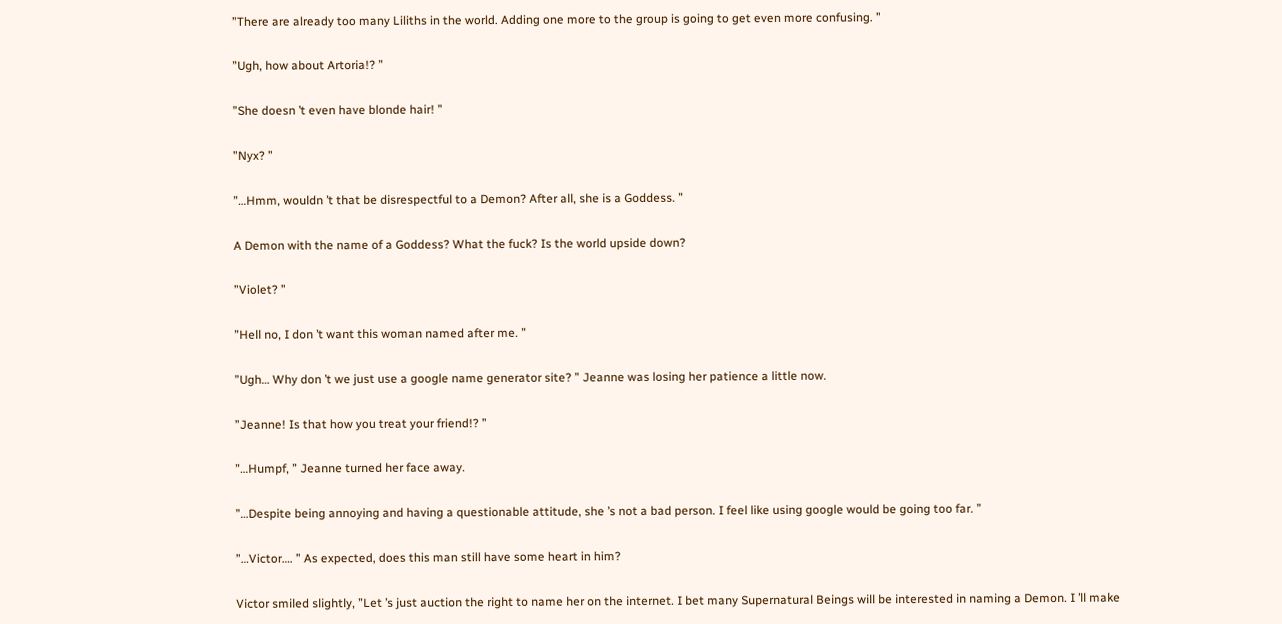”There are already too many Liliths in the world. Adding one more to the group is going to get even more confusing. ”

”Ugh, how about Artoria!? ”

”She doesn ’t even have blonde hair! ”

”Nyx? ”

”…Hmm, wouldn ’t that be disrespectful to a Demon? After all, she is a Goddess. ”

A Demon with the name of a Goddess? What the fuck? Is the world upside down?

”Violet? ”

”Hell no, I don ’t want this woman named after me. ”

”Ugh… Why don ’t we just use a google name generator site? ” Jeanne was losing her patience a little now.

”Jeanne! Is that how you treat your friend!? ”

”…Humpf, ” Jeanne turned her face away.

”…Despite being annoying and having a questionable attitude, she ’s not a bad person. I feel like using google would be going too far. ”

”…Victor…. ” As expected, does this man still have some heart in him?

Victor smiled slightly, ”Let ’s just auction the right to name her on the internet. I bet many Supernatural Beings will be interested in naming a Demon. I ’ll make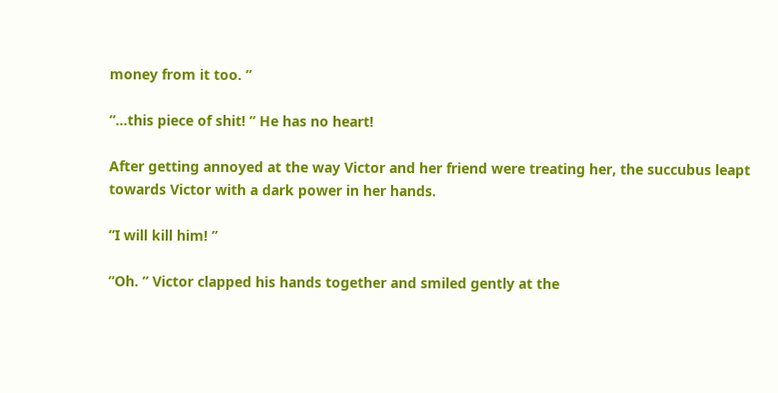money from it too. ”

”…this piece of shit! ” He has no heart!

After getting annoyed at the way Victor and her friend were treating her, the succubus leapt towards Victor with a dark power in her hands.

”I will kill him! ”

”Oh. ” Victor clapped his hands together and smiled gently at the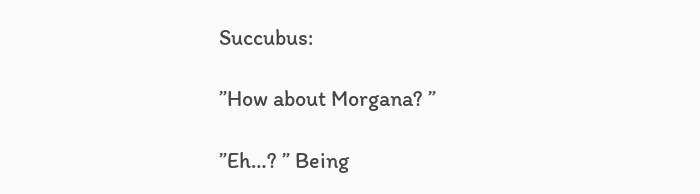Succubus:

”How about Morgana? ”

”Eh…? ” Being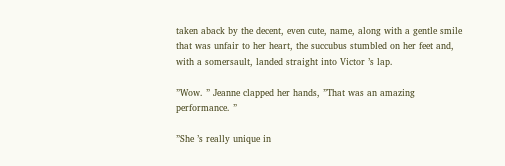taken aback by the decent, even cute, name, along with a gentle smile that was unfair to her heart, the succubus stumbled on her feet and, with a somersault, landed straight into Victor ’s lap.

”Wow. ” Jeanne clapped her hands, ”That was an amazing performance. ”

”She ’s really unique in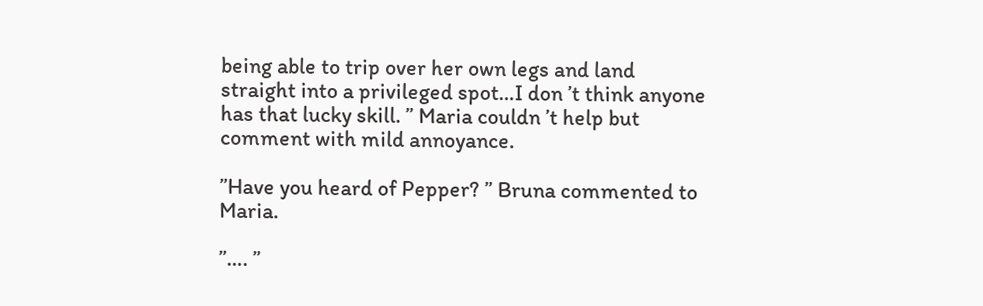being able to trip over her own legs and land straight into a privileged spot…I don ’t think anyone has that lucky skill. ” Maria couldn ’t help but comment with mild annoyance.

”Have you heard of Pepper? ” Bruna commented to Maria.

”…. ”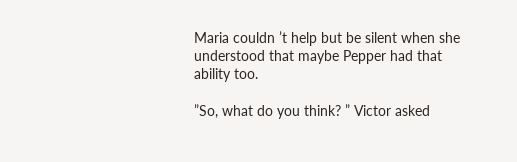Maria couldn ’t help but be silent when she understood that maybe Pepper had that ability too.

”So, what do you think? ” Victor asked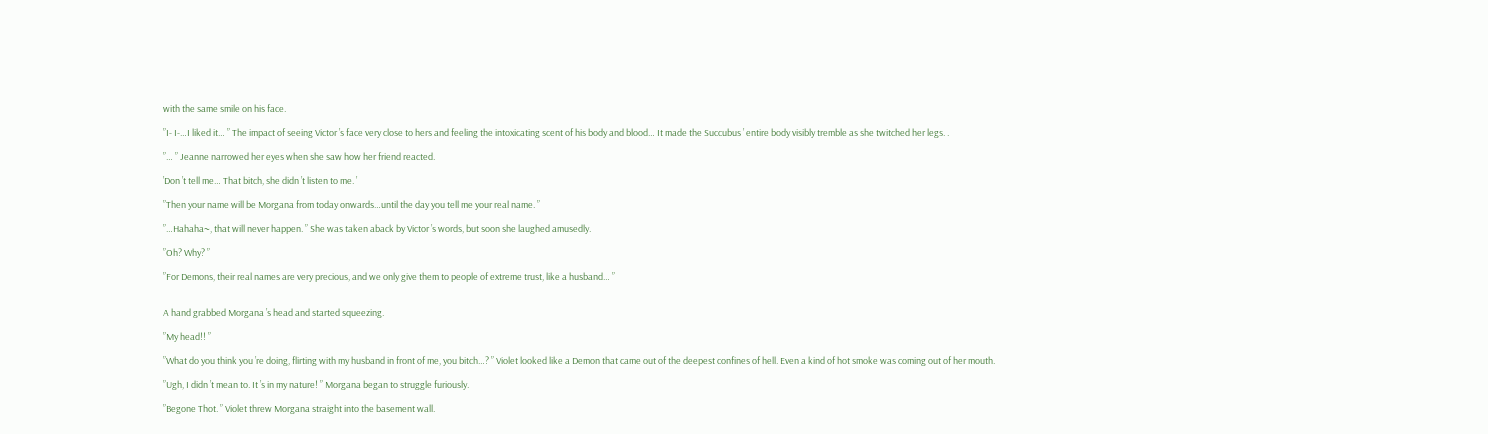with the same smile on his face.

”I- I-…I liked it… ” The impact of seeing Victor ’s face very close to hers and feeling the intoxicating scent of his body and blood… It made the Succubus ’ entire body visibly tremble as she twitched her legs. .

”… ” Jeanne narrowed her eyes when she saw how her friend reacted.

’Don ’t tell me… That bitch, she didn ’t listen to me. ’

”Then your name will be Morgana from today onwards…until the day you tell me your real name. ”

”…Hahaha~, that will never happen. ” She was taken aback by Victor ’s words, but soon she laughed amusedly.

”Oh? Why? ”

”For Demons, their real names are very precious, and we only give them to people of extreme trust, like a husband… ”


A hand grabbed Morgana ’s head and started squeezing.

”My head!! ”

”What do you think you ’re doing, flirting with my husband in front of me, you bitch…? ” Violet looked like a Demon that came out of the deepest confines of hell. Even a kind of hot smoke was coming out of her mouth.

”Ugh, I didn ’t mean to. It ’s in my nature! ” Morgana began to struggle furiously.

”Begone Thot. ” Violet threw Morgana straight into the basement wall.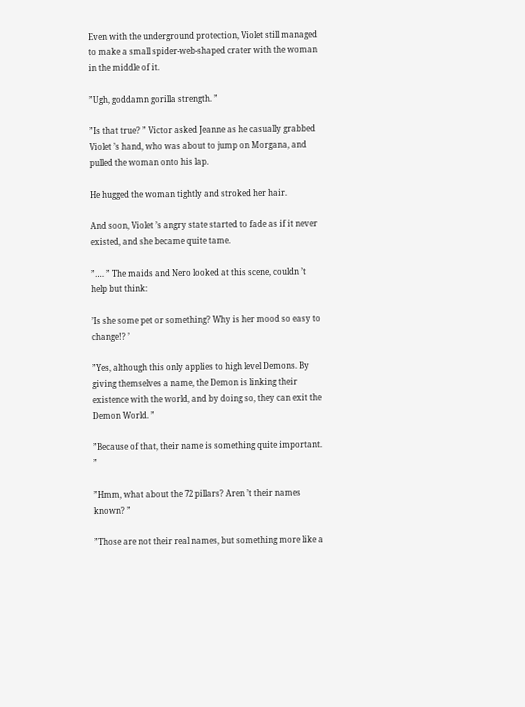Even with the underground protection, Violet still managed to make a small spider-web-shaped crater with the woman in the middle of it.

”Ugh, goddamn gorilla strength. ”

”Is that true? ” Victor asked Jeanne as he casually grabbed Violet ’s hand, who was about to jump on Morgana, and pulled the woman onto his lap.

He hugged the woman tightly and stroked her hair.

And soon, Violet ’s angry state started to fade as if it never existed, and she became quite tame.

”…. ” The maids and Nero looked at this scene, couldn ’t help but think:

’Is she some pet or something? Why is her mood so easy to change!? ’

”Yes, although this only applies to high level Demons. By giving themselves a name, the Demon is linking their existence with the world, and by doing so, they can exit the Demon World. ”

”Because of that, their name is something quite important. ”

”Hmm, what about the 72 pillars? Aren ’t their names known? ”

”Those are not their real names, but something more like a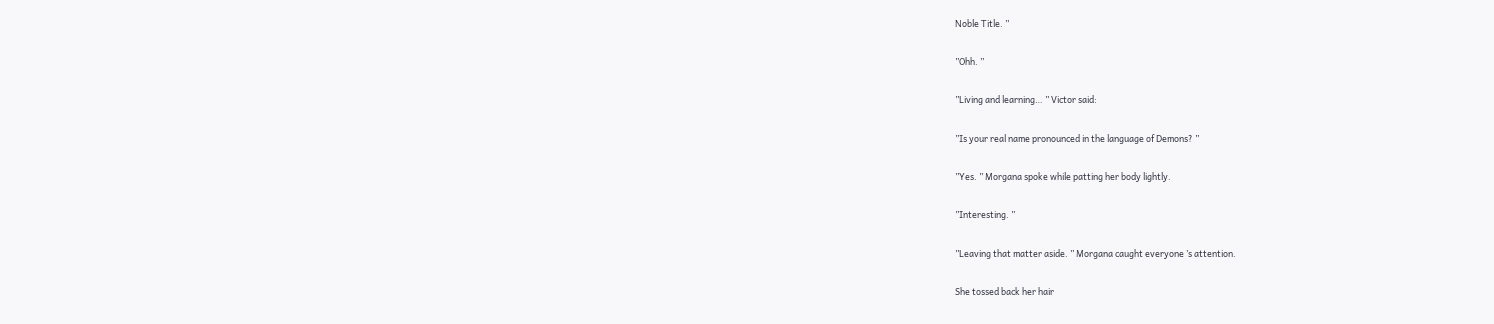Noble Title. ”

”Ohh. ”

”Living and learning… ” Victor said:

”Is your real name pronounced in the language of Demons? ”

”Yes. ” Morgana spoke while patting her body lightly.

”Interesting. ”

”Leaving that matter aside. ” Morgana caught everyone ’s attention.

She tossed back her hair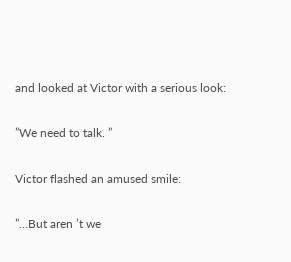and looked at Victor with a serious look:

”We need to talk. ”

Victor flashed an amused smile:

”…But aren ’t we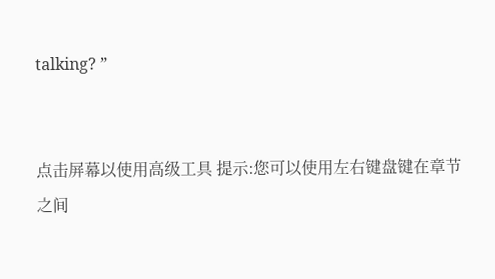talking? ”


点击屏幕以使用高级工具 提示:您可以使用左右键盘键在章节之间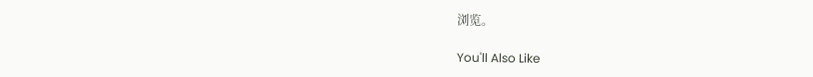浏览。

You'll Also Like